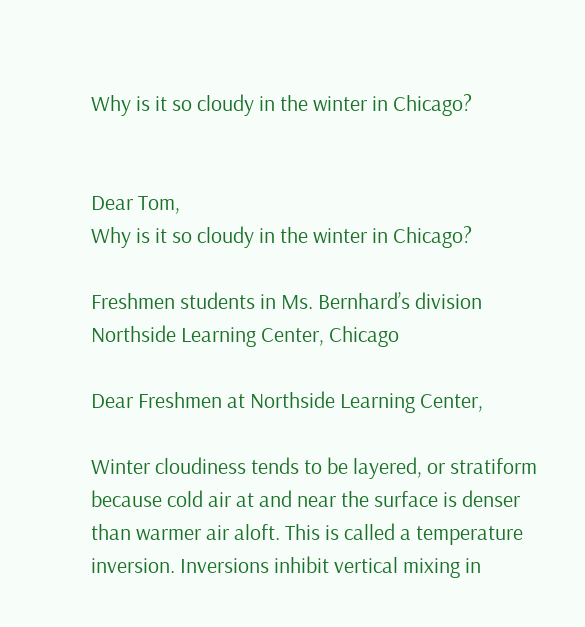Why is it so cloudy in the winter in Chicago?


Dear Tom,
Why is it so cloudy in the winter in Chicago?

Freshmen students in Ms. Bernhard’s division
Northside Learning Center, Chicago

Dear Freshmen at Northside Learning Center,

Winter cloudiness tends to be layered, or stratiform because cold air at and near the surface is denser than warmer air aloft. This is called a temperature inversion. Inversions inhibit vertical mixing in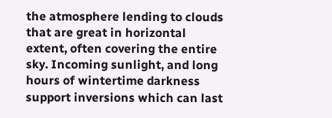the atmosphere lending to clouds that are great in horizontal extent, often covering the entire sky. Incoming sunlight, and long hours of wintertime darkness support inversions which can last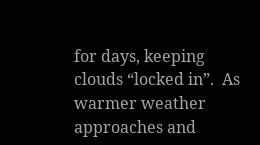for days, keeping clouds “locked in”.  As warmer weather approaches and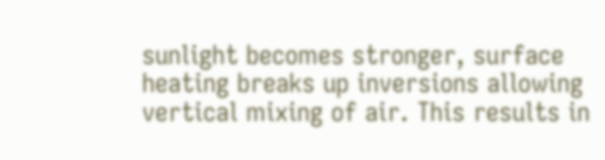sunlight becomes stronger, surface heating breaks up inversions allowing vertical mixing of air. This results in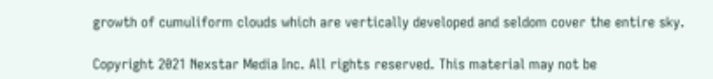growth of cumuliform clouds which are vertically developed and seldom cover the entire sky.

Copyright 2021 Nexstar Media Inc. All rights reserved. This material may not be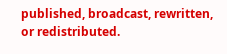published, broadcast, rewritten, or redistributed.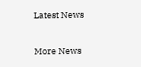Latest News

More News